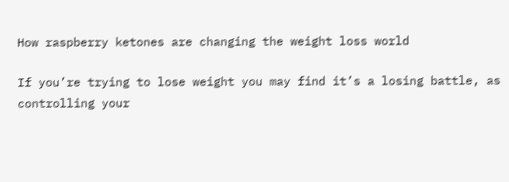How raspberry ketones are changing the weight loss world

If you’re trying to lose weight you may find it’s a losing battle, as controlling your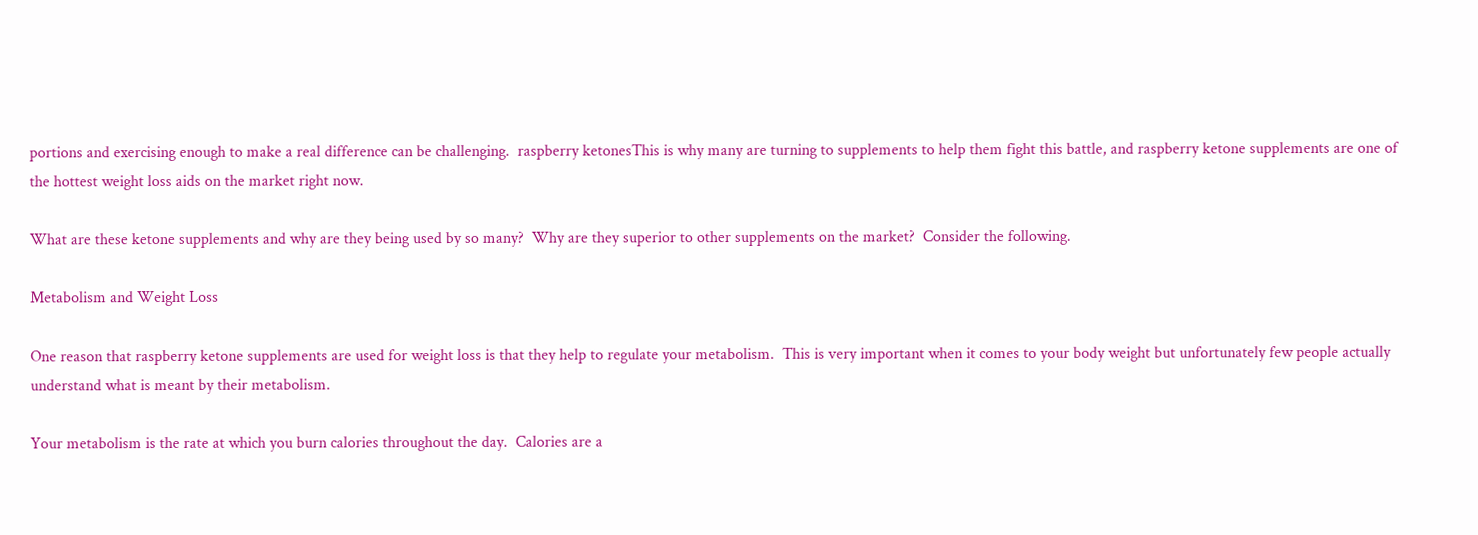portions and exercising enough to make a real difference can be challenging.  raspberry ketonesThis is why many are turning to supplements to help them fight this battle, and raspberry ketone supplements are one of the hottest weight loss aids on the market right now.

What are these ketone supplements and why are they being used by so many?  Why are they superior to other supplements on the market?  Consider the following.

Metabolism and Weight Loss

One reason that raspberry ketone supplements are used for weight loss is that they help to regulate your metabolism.  This is very important when it comes to your body weight but unfortunately few people actually understand what is meant by their metabolism.

Your metabolism is the rate at which you burn calories throughout the day.  Calories are a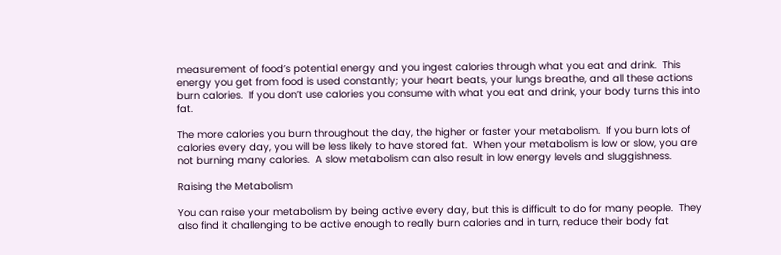measurement of food’s potential energy and you ingest calories through what you eat and drink.  This energy you get from food is used constantly; your heart beats, your lungs breathe, and all these actions burn calories.  If you don’t use calories you consume with what you eat and drink, your body turns this into fat.

The more calories you burn throughout the day, the higher or faster your metabolism.  If you burn lots of calories every day, you will be less likely to have stored fat.  When your metabolism is low or slow, you are not burning many calories.  A slow metabolism can also result in low energy levels and sluggishness.

Raising the Metabolism

You can raise your metabolism by being active every day, but this is difficult to do for many people.  They also find it challenging to be active enough to really burn calories and in turn, reduce their body fat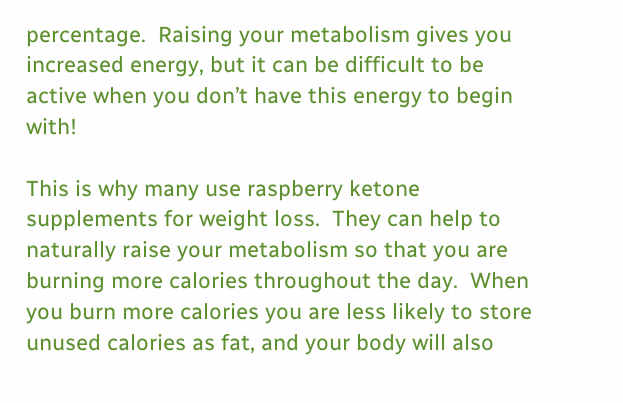percentage.  Raising your metabolism gives you increased energy, but it can be difficult to be active when you don’t have this energy to begin with!

This is why many use raspberry ketone supplements for weight loss.  They can help to naturally raise your metabolism so that you are burning more calories throughout the day.  When you burn more calories you are less likely to store unused calories as fat, and your body will also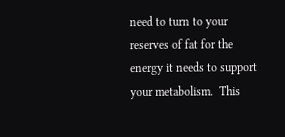need to turn to your reserves of fat for the energy it needs to support your metabolism.  This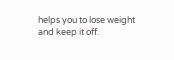helps you to lose weight and keep it off.